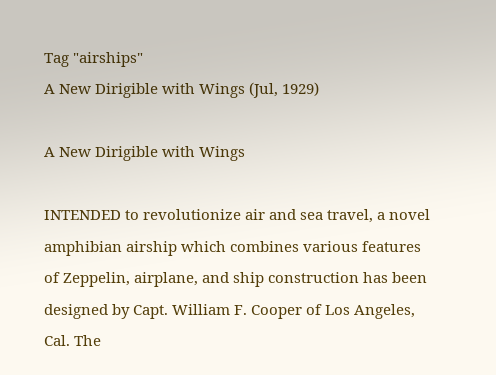Tag "airships"
A New Dirigible with Wings (Jul, 1929)

A New Dirigible with Wings

INTENDED to revolutionize air and sea travel, a novel amphibian airship which combines various features of Zeppelin, airplane, and ship construction has been designed by Capt. William F. Cooper of Los Angeles, Cal. The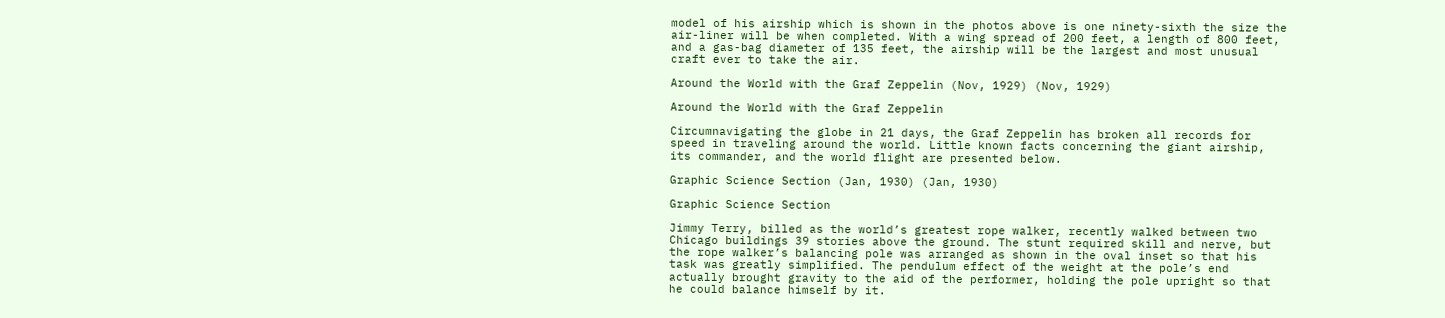model of his airship which is shown in the photos above is one ninety-sixth the size the air-liner will be when completed. With a wing spread of 200 feet, a length of 800 feet, and a gas-bag diameter of 135 feet, the airship will be the largest and most unusual craft ever to take the air.

Around the World with the Graf Zeppelin (Nov, 1929) (Nov, 1929)

Around the World with the Graf Zeppelin

Circumnavigating the globe in 21 days, the Graf Zeppelin has broken all records for speed in traveling around the world. Little known facts concerning the giant airship, its commander, and the world flight are presented below.

Graphic Science Section (Jan, 1930) (Jan, 1930)

Graphic Science Section

Jimmy Terry, billed as the world’s greatest rope walker, recently walked between two Chicago buildings 39 stories above the ground. The stunt required skill and nerve, but the rope walker’s balancing pole was arranged as shown in the oval inset so that his task was greatly simplified. The pendulum effect of the weight at the pole’s end actually brought gravity to the aid of the performer, holding the pole upright so that he could balance himself by it.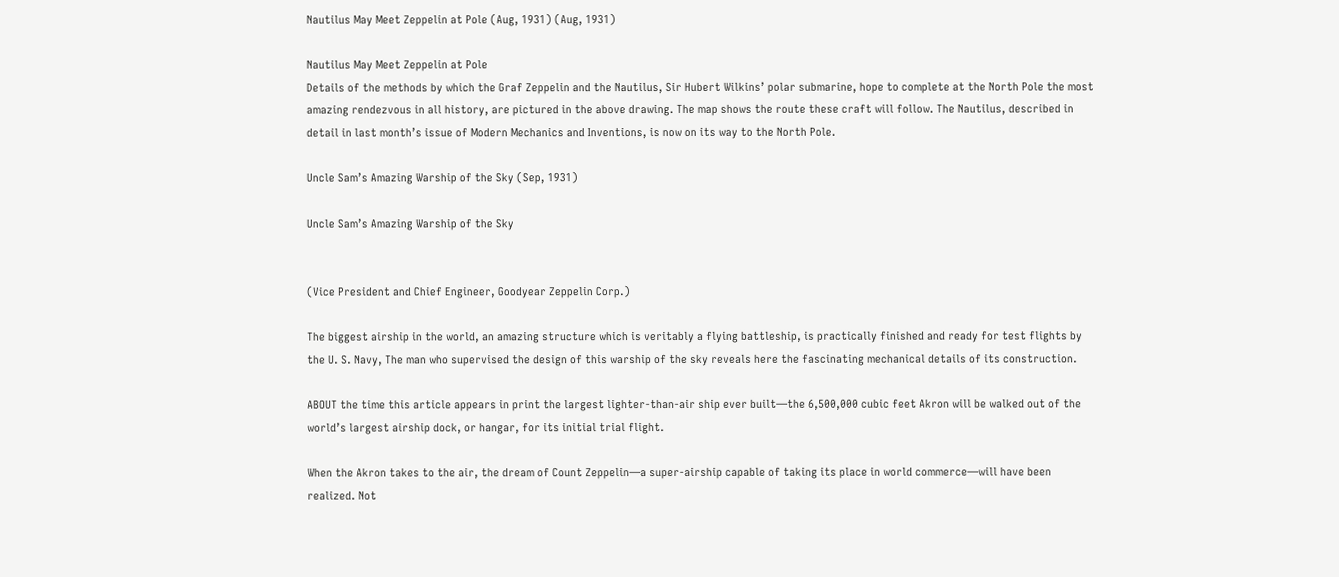Nautilus May Meet Zeppelin at Pole (Aug, 1931) (Aug, 1931)

Nautilus May Meet Zeppelin at Pole
Details of the methods by which the Graf Zeppelin and the Nautilus, Sir Hubert Wilkins’ polar submarine, hope to complete at the North Pole the most amazing rendezvous in all history, are pictured in the above drawing. The map shows the route these craft will follow. The Nautilus, described in detail in last month’s issue of Modern Mechanics and Inventions, is now on its way to the North Pole.

Uncle Sam’s Amazing Warship of the Sky (Sep, 1931)

Uncle Sam’s Amazing Warship of the Sky


(Vice President and Chief Engineer, Goodyear Zeppelin Corp.)

The biggest airship in the world, an amazing structure which is veritably a flying battleship, is practically finished and ready for test flights by the U. S. Navy, The man who supervised the design of this warship of the sky reveals here the fascinating mechanical details of its construction.

ABOUT the time this article appears in print the largest lighter-than-air ship ever built—the 6,500,000 cubic feet Akron will be walked out of the world’s largest airship dock, or hangar, for its initial trial flight.

When the Akron takes to the air, the dream of Count Zeppelin—a super-airship capable of taking its place in world commerce—will have been realized. Not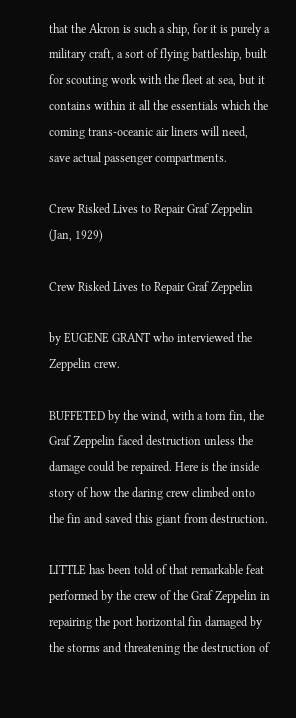that the Akron is such a ship, for it is purely a military craft, a sort of flying battleship, built for scouting work with the fleet at sea, but it contains within it all the essentials which the coming trans-oceanic air liners will need, save actual passenger compartments.

Crew Risked Lives to Repair Graf Zeppelin (Jan, 1929)

Crew Risked Lives to Repair Graf Zeppelin

by EUGENE GRANT who interviewed the Zeppelin crew.

BUFFETED by the wind, with a torn fin, the Graf Zeppelin faced destruction unless the damage could be repaired. Here is the inside story of how the daring crew climbed onto the fin and saved this giant from destruction.

LITTLE has been told of that remarkable feat performed by the crew of the Graf Zeppelin in repairing the port horizontal fin damaged by the storms and threatening the destruction of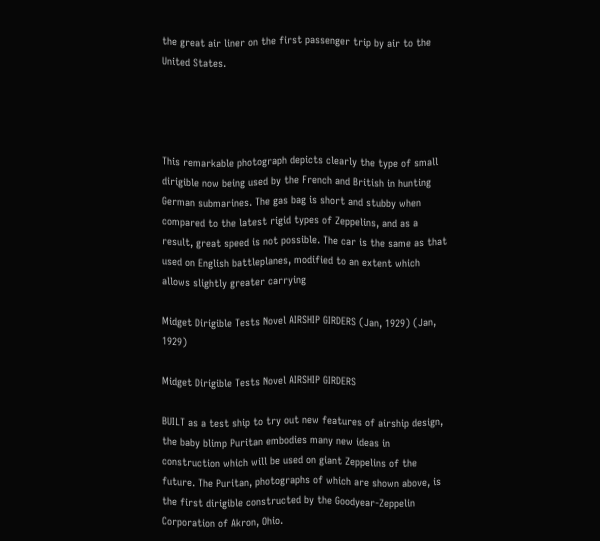the great air liner on the first passenger trip by air to the United States.




This remarkable photograph depicts clearly the type of small dirigible now being used by the French and British in hunting German submarines. The gas bag is short and stubby when compared to the latest rigid types of Zeppelins, and as a result, great speed is not possible. The car is the same as that used on English battleplanes, modified to an extent which allows slightly greater carrying

Midget Dirigible Tests Novel AIRSHIP GIRDERS (Jan, 1929) (Jan, 1929)

Midget Dirigible Tests Novel AIRSHIP GIRDERS

BUILT as a test ship to try out new features of airship design, the baby blimp Puritan embodies many new ideas in construction which will be used on giant Zeppelins of the future. The Puritan, photographs of which are shown above, is the first dirigible constructed by the Goodyear-Zeppelin Corporation of Akron, Ohio.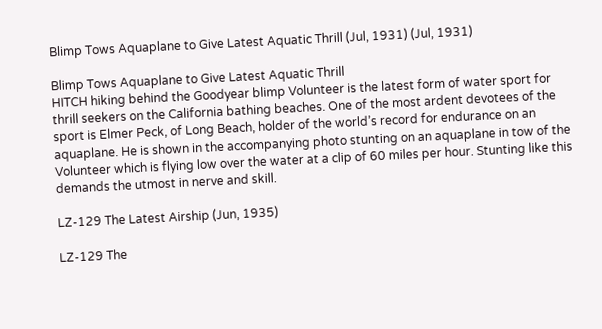Blimp Tows Aquaplane to Give Latest Aquatic Thrill (Jul, 1931) (Jul, 1931)

Blimp Tows Aquaplane to Give Latest Aquatic Thrill
HITCH hiking behind the Goodyear blimp Volunteer is the latest form of water sport for thrill seekers on the California bathing beaches. One of the most ardent devotees of the sport is Elmer Peck, of Long Beach, holder of the world’s record for endurance on an aquaplane. He is shown in the accompanying photo stunting on an aquaplane in tow of the Volunteer which is flying low over the water at a clip of 60 miles per hour. Stunting like this demands the utmost in nerve and skill.

LZ-129 The Latest Airship (Jun, 1935)

LZ-129 The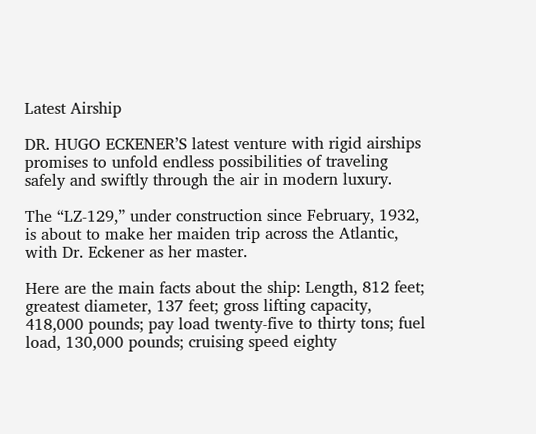Latest Airship

DR. HUGO ECKENER’S latest venture with rigid airships promises to unfold endless possibilities of traveling safely and swiftly through the air in modern luxury.

The “LZ-129,” under construction since February, 1932, is about to make her maiden trip across the Atlantic, with Dr. Eckener as her master.

Here are the main facts about the ship: Length, 812 feet; greatest diameter, 137 feet; gross lifting capacity, 418,000 pounds; pay load twenty-five to thirty tons; fuel load, 130,000 pounds; cruising speed eighty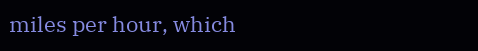miles per hour, which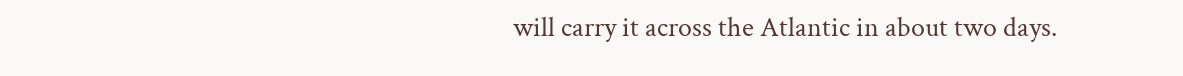will carry it across the Atlantic in about two days.